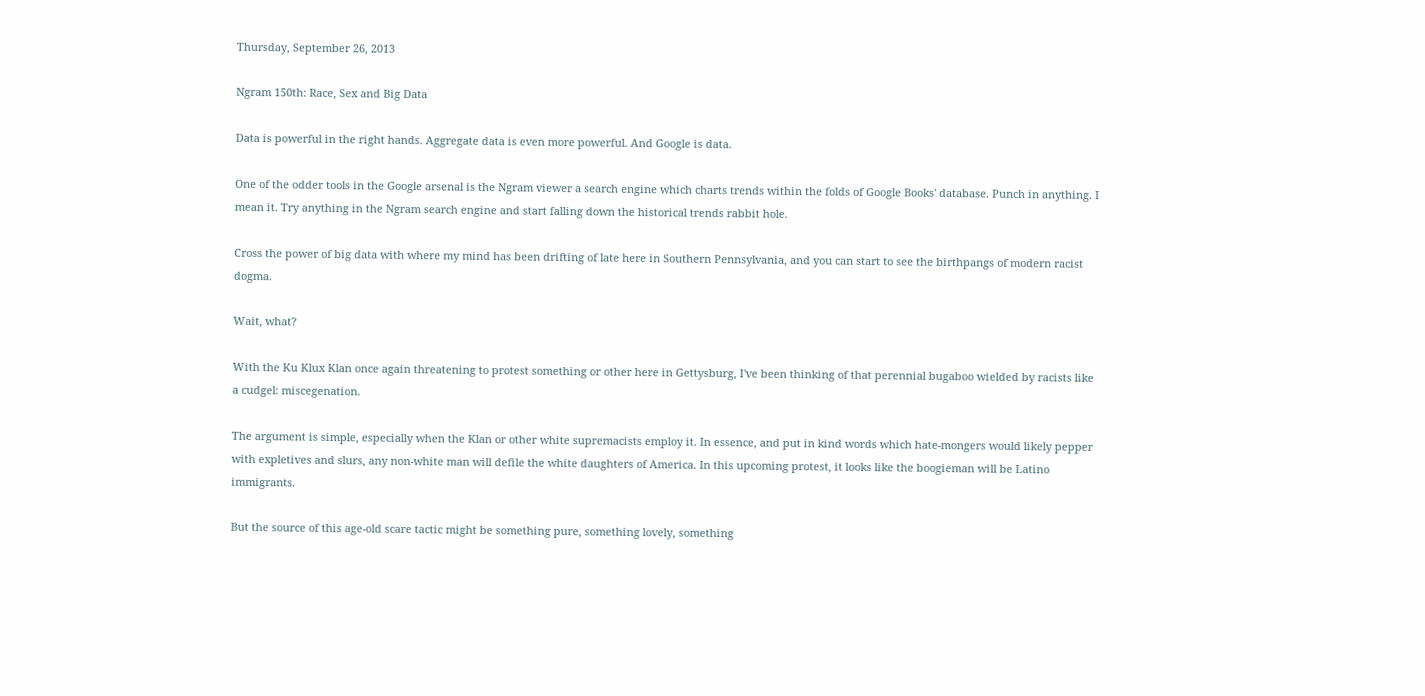Thursday, September 26, 2013

Ngram 150th: Race, Sex and Big Data

Data is powerful in the right hands. Aggregate data is even more powerful. And Google is data.

One of the odder tools in the Google arsenal is the Ngram viewer a search engine which charts trends within the folds of Google Books' database. Punch in anything. I mean it. Try anything in the Ngram search engine and start falling down the historical trends rabbit hole.

Cross the power of big data with where my mind has been drifting of late here in Southern Pennsylvania, and you can start to see the birthpangs of modern racist dogma.

Wait, what?

With the Ku Klux Klan once again threatening to protest something or other here in Gettysburg, I've been thinking of that perennial bugaboo wielded by racists like a cudgel: miscegenation.

The argument is simple, especially when the Klan or other white supremacists employ it. In essence, and put in kind words which hate-mongers would likely pepper with expletives and slurs, any non-white man will defile the white daughters of America. In this upcoming protest, it looks like the boogieman will be Latino immigrants.

But the source of this age-old scare tactic might be something pure, something lovely, something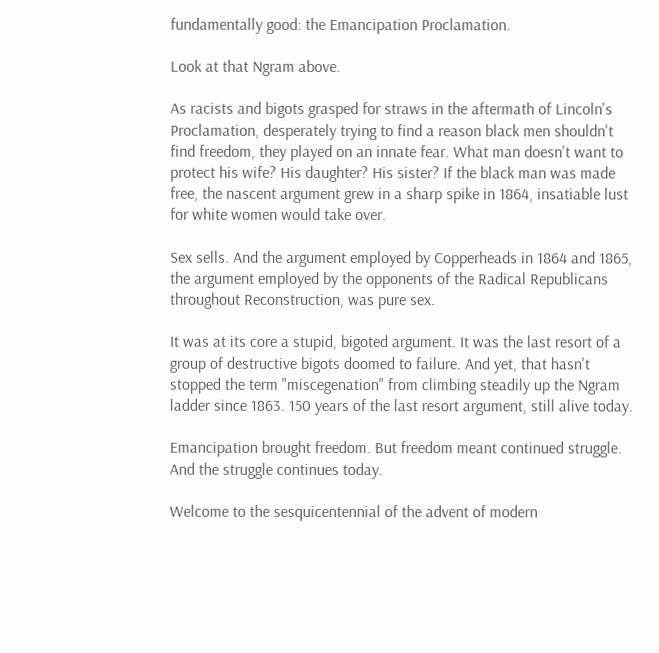fundamentally good: the Emancipation Proclamation.

Look at that Ngram above.

As racists and bigots grasped for straws in the aftermath of Lincoln's Proclamation, desperately trying to find a reason black men shouldn't find freedom, they played on an innate fear. What man doesn't want to protect his wife? His daughter? His sister? If the black man was made free, the nascent argument grew in a sharp spike in 1864, insatiable lust for white women would take over.

Sex sells. And the argument employed by Copperheads in 1864 and 1865, the argument employed by the opponents of the Radical Republicans throughout Reconstruction, was pure sex.

It was at its core a stupid, bigoted argument. It was the last resort of a group of destructive bigots doomed to failure. And yet, that hasn't stopped the term "miscegenation" from climbing steadily up the Ngram ladder since 1863. 150 years of the last resort argument, still alive today.

Emancipation brought freedom. But freedom meant continued struggle. And the struggle continues today.

Welcome to the sesquicentennial of the advent of modern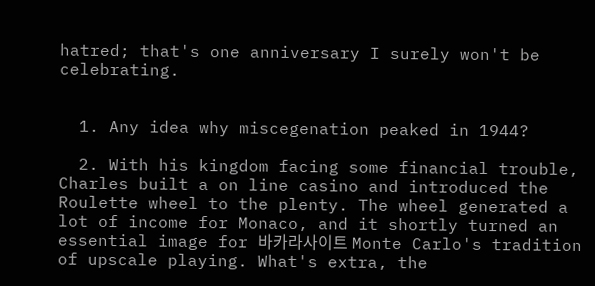hatred; that's one anniversary I surely won't be celebrating.


  1. Any idea why miscegenation peaked in 1944?

  2. With his kingdom facing some financial trouble, Charles built a on line casino and introduced the Roulette wheel to the plenty. The wheel generated a lot of income for Monaco, and it shortly turned an essential image for 바카라사이트 Monte Carlo's tradition of upscale playing. What's extra, the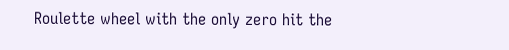Roulette wheel with the only zero hit the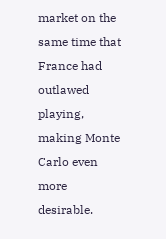market on the same time that France had outlawed playing, making Monte Carlo even more desirable.